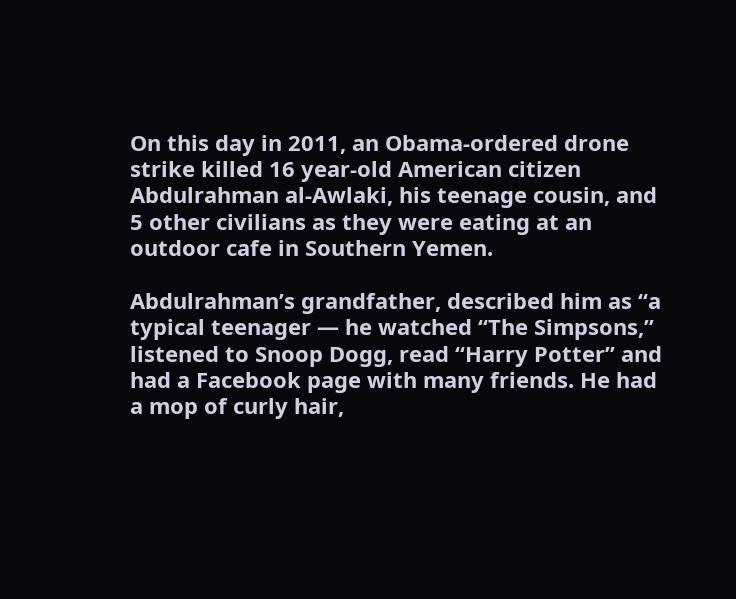On this day in 2011, an Obama-ordered drone strike killed 16 year-old American citizen Abdulrahman al-Awlaki, his teenage cousin, and 5 other civilians as they were eating at an outdoor cafe in Southern Yemen.

Abdulrahman’s grandfather, described him as “a typical teenager — he watched “The Simpsons,” listened to Snoop Dogg, read “Harry Potter” and had a Facebook page with many friends. He had a mop of curly hair,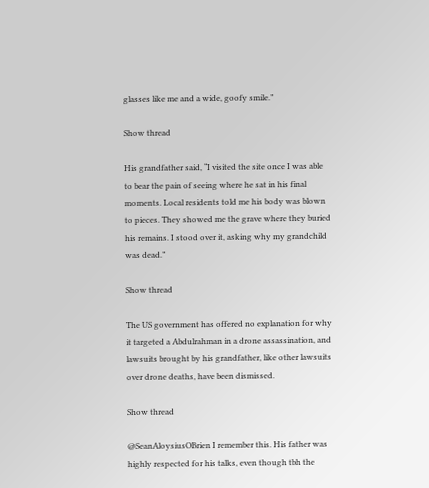glasses like me and a wide, goofy smile.”

Show thread

His grandfather said, “I visited the site once I was able to bear the pain of seeing where he sat in his final moments. Local residents told me his body was blown to pieces. They showed me the grave where they buried his remains. I stood over it, asking why my grandchild was dead.”

Show thread

The US government has offered no explanation for why it targeted a Abdulrahman in a drone assassination, and lawsuits brought by his grandfather, like other lawsuits over drone deaths, have been dismissed.

Show thread

@SeanAloysiusOBrien I remember this. His father was highly respected for his talks, even though tbh the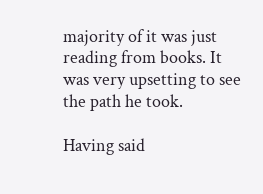majority of it was just reading from books. It was very upsetting to see the path he took.

Having said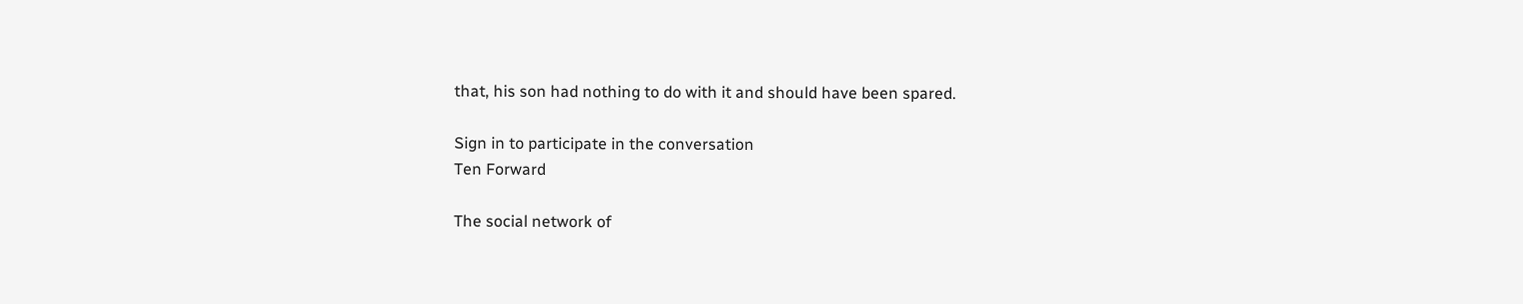that, his son had nothing to do with it and should have been spared.

Sign in to participate in the conversation
Ten Forward

The social network of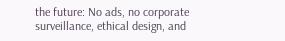the future: No ads, no corporate surveillance, ethical design, and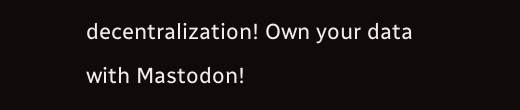decentralization! Own your data with Mastodon!